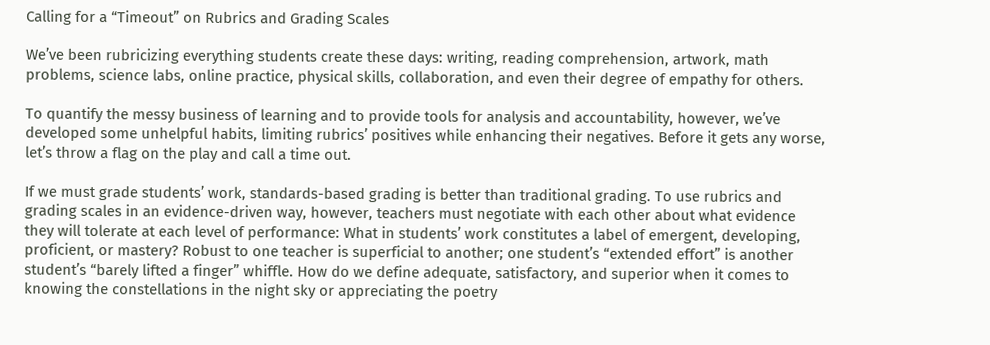Calling for a “Timeout” on Rubrics and Grading Scales

We’ve been rubricizing everything students create these days: writing, reading comprehension, artwork, math problems, science labs, online practice, physical skills, collaboration, and even their degree of empathy for others.

To quantify the messy business of learning and to provide tools for analysis and accountability, however, we’ve developed some unhelpful habits, limiting rubrics’ positives while enhancing their negatives. Before it gets any worse, let’s throw a flag on the play and call a time out.

If we must grade students’ work, standards-based grading is better than traditional grading. To use rubrics and grading scales in an evidence-driven way, however, teachers must negotiate with each other about what evidence they will tolerate at each level of performance: What in students’ work constitutes a label of emergent, developing, proficient, or mastery? Robust to one teacher is superficial to another; one student’s “extended effort” is another student’s “barely lifted a finger” whiffle. How do we define adequate, satisfactory, and superior when it comes to knowing the constellations in the night sky or appreciating the poetry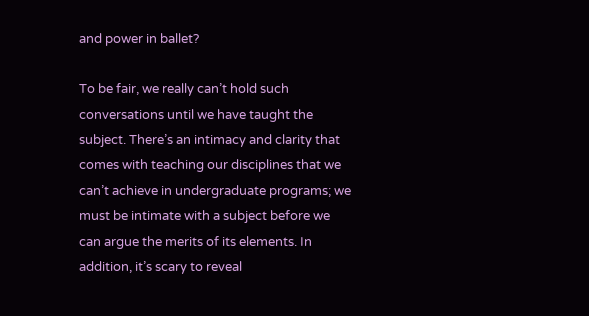and power in ballet?

To be fair, we really can’t hold such conversations until we have taught the subject. There’s an intimacy and clarity that comes with teaching our disciplines that we can’t achieve in undergraduate programs; we must be intimate with a subject before we can argue the merits of its elements. In addition, it’s scary to reveal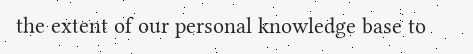the extent of our personal knowledge base to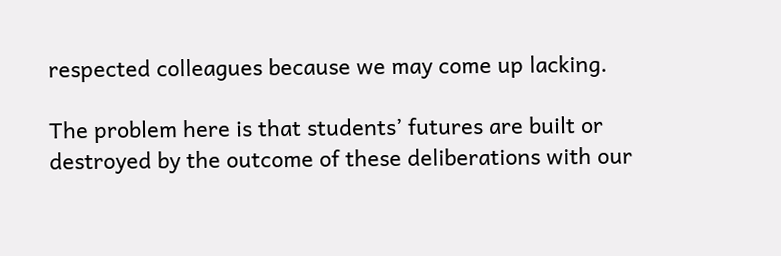respected colleagues because we may come up lacking.

The problem here is that students’ futures are built or destroyed by the outcome of these deliberations with our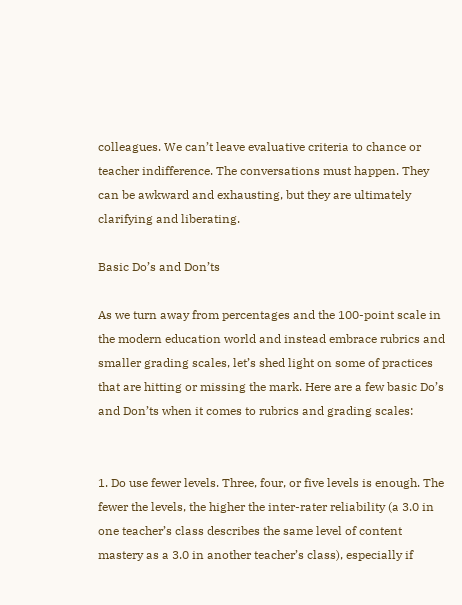colleagues. We can’t leave evaluative criteria to chance or teacher indifference. The conversations must happen. They can be awkward and exhausting, but they are ultimately clarifying and liberating.

Basic Do’s and Don’ts

As we turn away from percentages and the 100-point scale in the modern education world and instead embrace rubrics and smaller grading scales, let’s shed light on some of practices that are hitting or missing the mark. Here are a few basic Do’s and Don’ts when it comes to rubrics and grading scales:


1. Do use fewer levels. Three, four, or five levels is enough. The fewer the levels, the higher the inter-rater reliability (a 3.0 in one teacher’s class describes the same level of content mastery as a 3.0 in another teacher’s class), especially if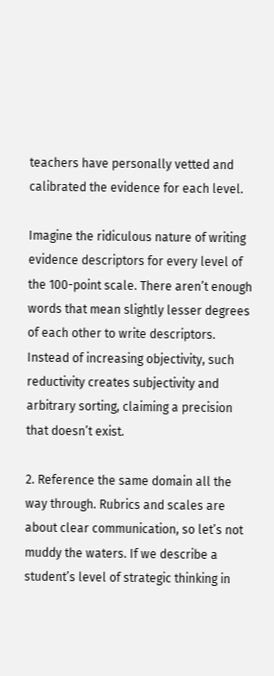teachers have personally vetted and calibrated the evidence for each level.

Imagine the ridiculous nature of writing evidence descriptors for every level of the 100-point scale. There aren’t enough words that mean slightly lesser degrees of each other to write descriptors. Instead of increasing objectivity, such reductivity creates subjectivity and arbitrary sorting, claiming a precision that doesn’t exist.

2. Reference the same domain all the way through. Rubrics and scales are about clear communication, so let’s not muddy the waters. If we describe a student’s level of strategic thinking in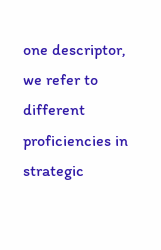one descriptor, we refer to different proficiencies in strategic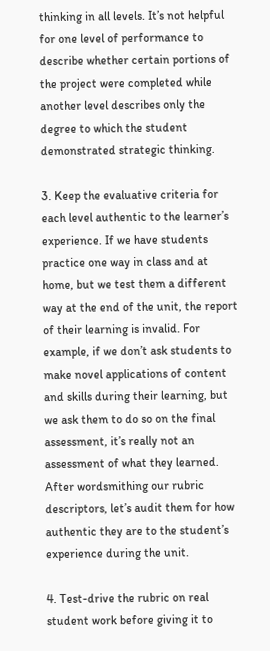thinking in all levels. It’s not helpful for one level of performance to describe whether certain portions of the project were completed while another level describes only the degree to which the student demonstrated strategic thinking.

3. Keep the evaluative criteria for each level authentic to the learner’s experience. If we have students practice one way in class and at home, but we test them a different way at the end of the unit, the report of their learning is invalid. For example, if we don’t ask students to make novel applications of content and skills during their learning, but we ask them to do so on the final assessment, it’s really not an assessment of what they learned. After wordsmithing our rubric descriptors, let’s audit them for how authentic they are to the student’s experience during the unit.

4. Test-drive the rubric on real student work before giving it to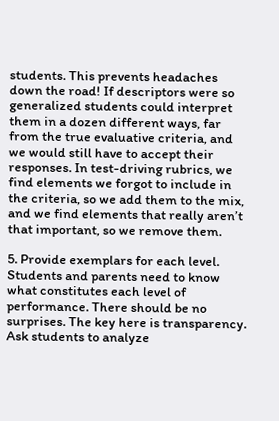students. This prevents headaches down the road! If descriptors were so generalized students could interpret them in a dozen different ways, far from the true evaluative criteria, and we would still have to accept their responses. In test-driving rubrics, we find elements we forgot to include in the criteria, so we add them to the mix, and we find elements that really aren’t that important, so we remove them.

5. Provide exemplars for each level. Students and parents need to know what constitutes each level of performance. There should be no surprises. The key here is transparency. Ask students to analyze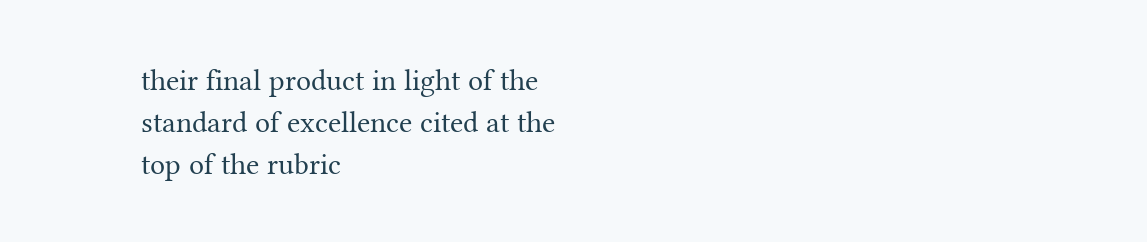their final product in light of the standard of excellence cited at the top of the rubric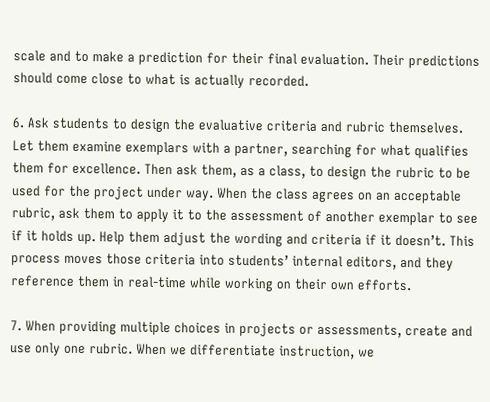scale and to make a prediction for their final evaluation. Their predictions should come close to what is actually recorded.

6. Ask students to design the evaluative criteria and rubric themselves. Let them examine exemplars with a partner, searching for what qualifies them for excellence. Then ask them, as a class, to design the rubric to be used for the project under way. When the class agrees on an acceptable rubric, ask them to apply it to the assessment of another exemplar to see if it holds up. Help them adjust the wording and criteria if it doesn’t. This process moves those criteria into students’ internal editors, and they reference them in real-time while working on their own efforts.

7. When providing multiple choices in projects or assessments, create and use only one rubric. When we differentiate instruction, we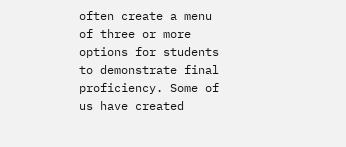often create a menu of three or more options for students to demonstrate final proficiency. Some of us have created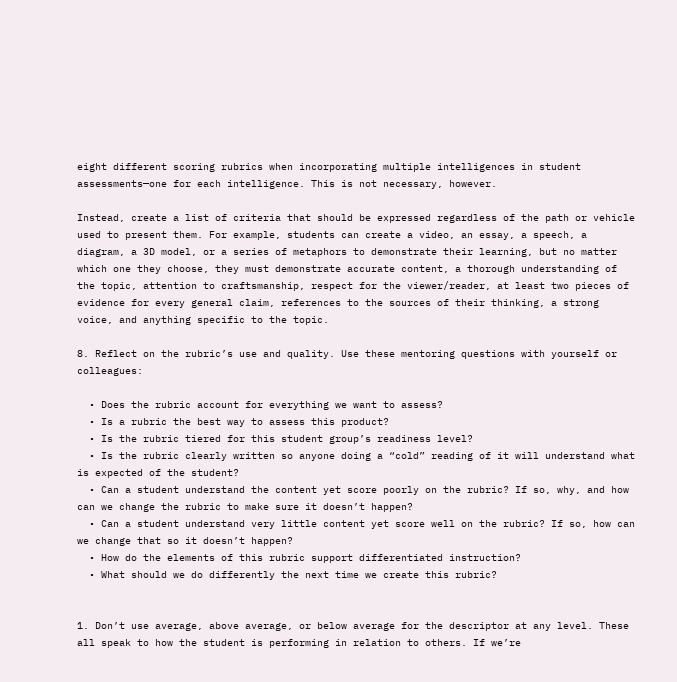eight different scoring rubrics when incorporating multiple intelligences in student assessments—one for each intelligence. This is not necessary, however.

Instead, create a list of criteria that should be expressed regardless of the path or vehicle used to present them. For example, students can create a video, an essay, a speech, a diagram, a 3D model, or a series of metaphors to demonstrate their learning, but no matter which one they choose, they must demonstrate accurate content, a thorough understanding of the topic, attention to craftsmanship, respect for the viewer/reader, at least two pieces of evidence for every general claim, references to the sources of their thinking, a strong voice, and anything specific to the topic.

8. Reflect on the rubric’s use and quality. Use these mentoring questions with yourself or colleagues:

  • Does the rubric account for everything we want to assess?
  • Is a rubric the best way to assess this product?
  • Is the rubric tiered for this student group’s readiness level?
  • Is the rubric clearly written so anyone doing a “cold” reading of it will understand what is expected of the student?
  • Can a student understand the content yet score poorly on the rubric? If so, why, and how can we change the rubric to make sure it doesn’t happen?
  • Can a student understand very little content yet score well on the rubric? If so, how can we change that so it doesn’t happen?
  • How do the elements of this rubric support differentiated instruction?
  • What should we do differently the next time we create this rubric?


1. Don’t use average, above average, or below average for the descriptor at any level. These all speak to how the student is performing in relation to others. If we’re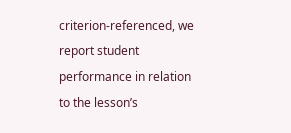criterion-referenced, we report student performance in relation to the lesson’s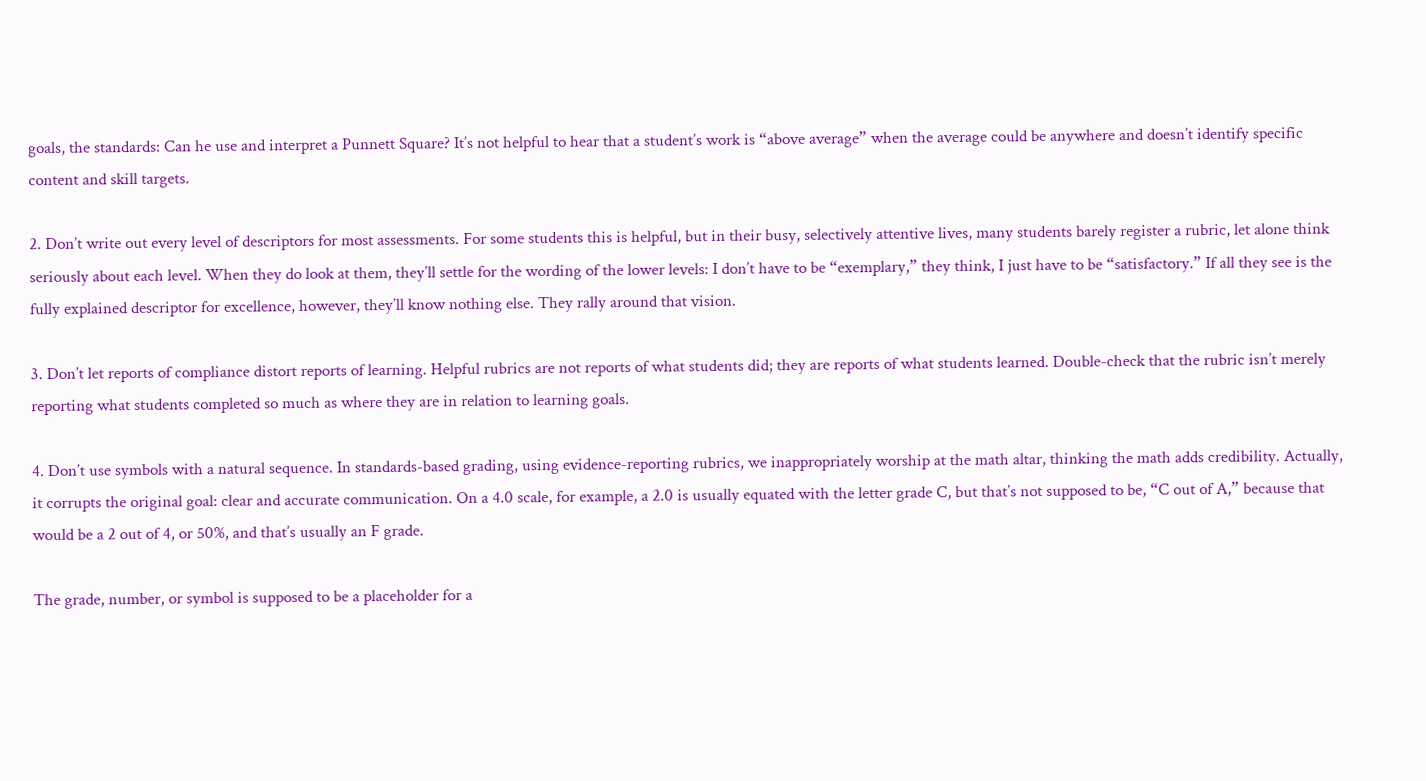goals, the standards: Can he use and interpret a Punnett Square? It’s not helpful to hear that a student’s work is “above average” when the average could be anywhere and doesn’t identify specific content and skill targets.

2. Don’t write out every level of descriptors for most assessments. For some students this is helpful, but in their busy, selectively attentive lives, many students barely register a rubric, let alone think seriously about each level. When they do look at them, they’ll settle for the wording of the lower levels: I don’t have to be “exemplary,” they think, I just have to be “satisfactory.” If all they see is the fully explained descriptor for excellence, however, they’ll know nothing else. They rally around that vision.

3. Don’t let reports of compliance distort reports of learning. Helpful rubrics are not reports of what students did; they are reports of what students learned. Double-check that the rubric isn’t merely reporting what students completed so much as where they are in relation to learning goals.

4. Don’t use symbols with a natural sequence. In standards-based grading, using evidence-reporting rubrics, we inappropriately worship at the math altar, thinking the math adds credibility. Actually, it corrupts the original goal: clear and accurate communication. On a 4.0 scale, for example, a 2.0 is usually equated with the letter grade C, but that’s not supposed to be, “C out of A,” because that would be a 2 out of 4, or 50%, and that’s usually an F grade.

The grade, number, or symbol is supposed to be a placeholder for a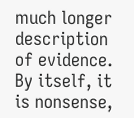much longer description of evidence. By itself, it is nonsense,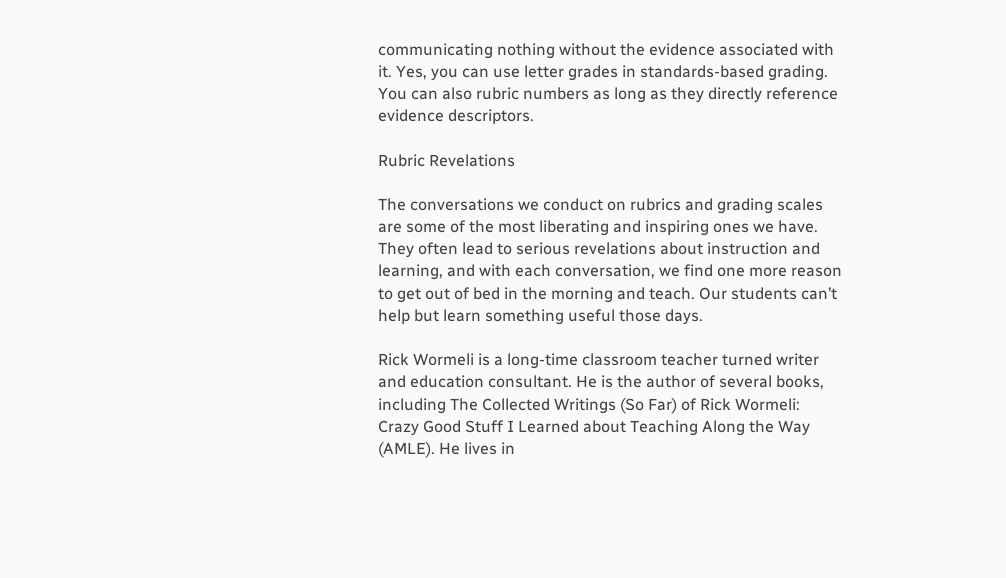communicating nothing without the evidence associated with it. Yes, you can use letter grades in standards-based grading. You can also rubric numbers as long as they directly reference evidence descriptors.

Rubric Revelations

The conversations we conduct on rubrics and grading scales are some of the most liberating and inspiring ones we have. They often lead to serious revelations about instruction and learning, and with each conversation, we find one more reason to get out of bed in the morning and teach. Our students can’t help but learn something useful those days.

Rick Wormeli is a long-time classroom teacher turned writer and education consultant. He is the author of several books, including The Collected Writings (So Far) of Rick Wormeli: Crazy Good Stuff I Learned about Teaching Along the Way (AMLE). He lives in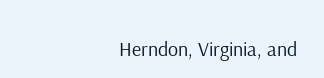Herndon, Virginia, and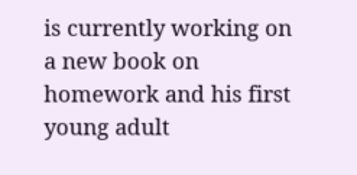is currently working on a new book on homework and his first young adult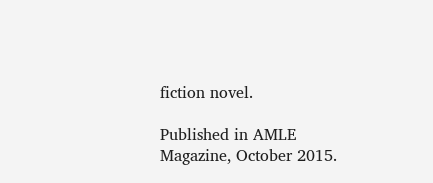fiction novel.

Published in AMLE Magazine, October 2015.